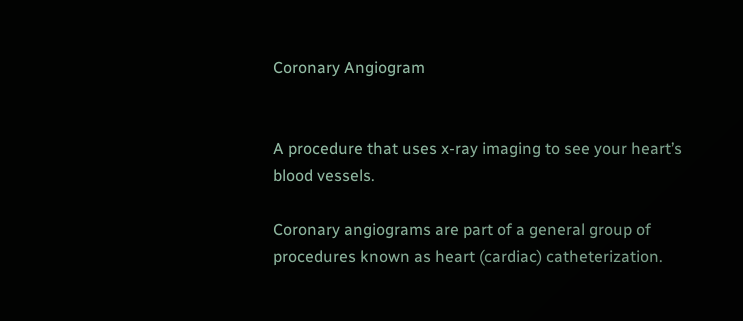Coronary Angiogram


A procedure that uses x-ray imaging to see your heart’s blood vessels.

Coronary angiograms are part of a general group of procedures known as heart (cardiac) catheterization.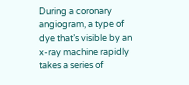During a coronary angiogram, a type of dye that’s visible by an x-ray machine rapidly takes a series of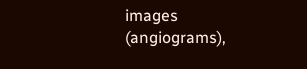images (angiograms),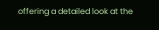offering a detailed look at the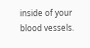inside of your blood vessels.